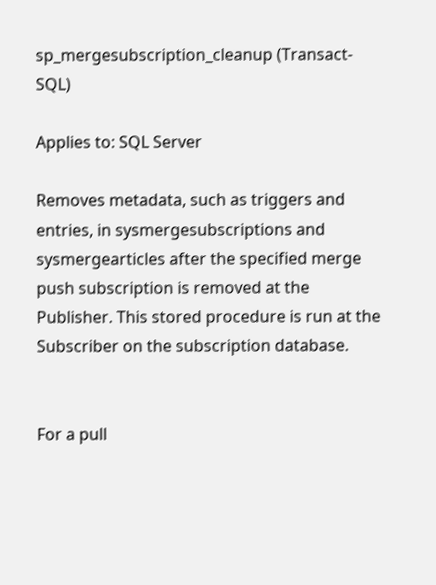sp_mergesubscription_cleanup (Transact-SQL)

Applies to: SQL Server

Removes metadata, such as triggers and entries, in sysmergesubscriptions and sysmergearticles after the specified merge push subscription is removed at the Publisher. This stored procedure is run at the Subscriber on the subscription database.


For a pull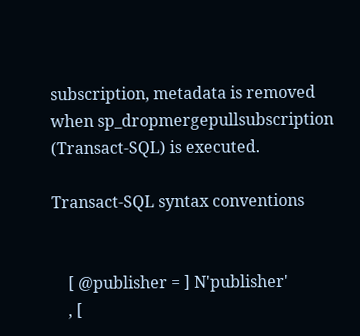subscription, metadata is removed when sp_dropmergepullsubscription (Transact-SQL) is executed.

Transact-SQL syntax conventions


    [ @publisher = ] N'publisher'
    , [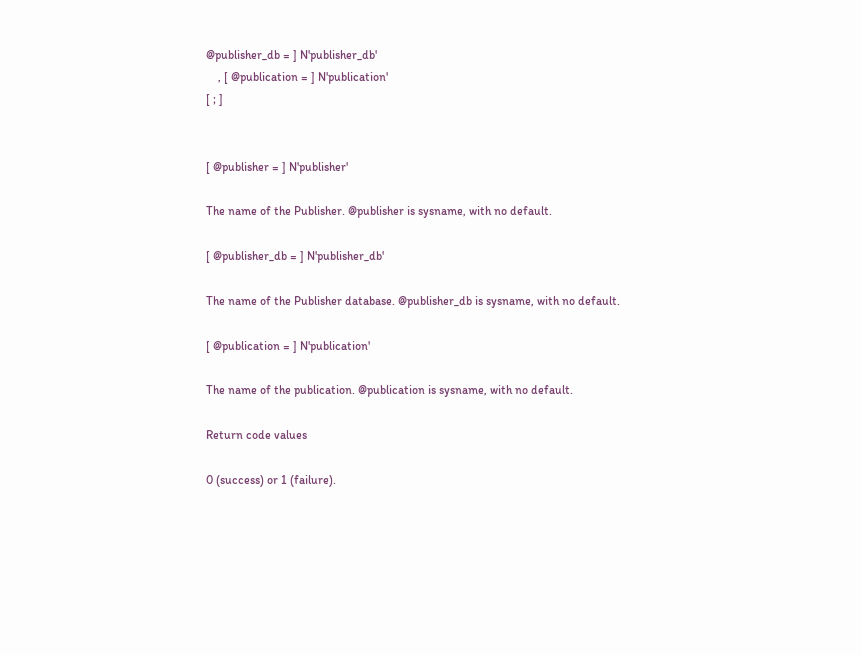@publisher_db = ] N'publisher_db'
    , [ @publication = ] N'publication'
[ ; ]


[ @publisher = ] N'publisher'

The name of the Publisher. @publisher is sysname, with no default.

[ @publisher_db = ] N'publisher_db'

The name of the Publisher database. @publisher_db is sysname, with no default.

[ @publication = ] N'publication'

The name of the publication. @publication is sysname, with no default.

Return code values

0 (success) or 1 (failure).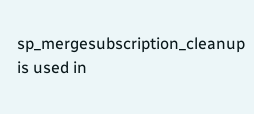sp_mergesubscription_cleanup is used in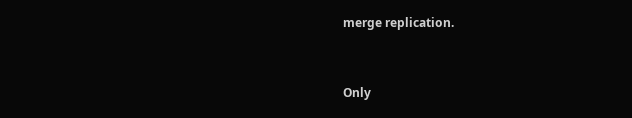merge replication.


Only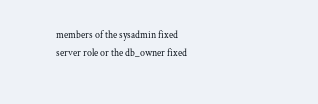members of the sysadmin fixed server role or the db_owner fixed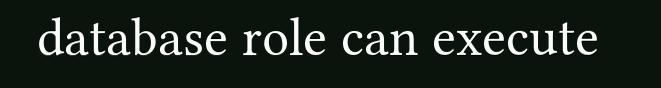database role can execute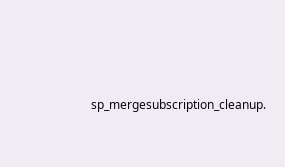sp_mergesubscription_cleanup.